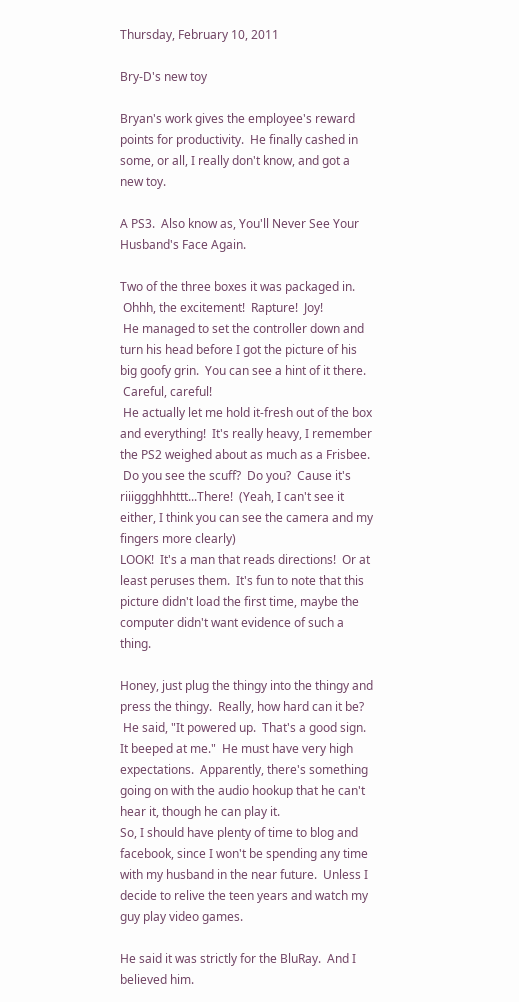Thursday, February 10, 2011

Bry-D's new toy

Bryan's work gives the employee's reward points for productivity.  He finally cashed in some, or all, I really don't know, and got a new toy.

A PS3.  Also know as, You'll Never See Your Husband's Face Again.

Two of the three boxes it was packaged in.
 Ohhh, the excitement!  Rapture!  Joy!
 He managed to set the controller down and turn his head before I got the picture of his big goofy grin.  You can see a hint of it there.
 Careful, careful!
 He actually let me hold it-fresh out of the box and everything!  It's really heavy, I remember the PS2 weighed about as much as a Frisbee.
 Do you see the scuff?  Do you?  Cause it's riiiggghhhttt...There!  (Yeah, I can't see it either, I think you can see the camera and my fingers more clearly)
LOOK!  It's a man that reads directions!  Or at least peruses them.  It's fun to note that this picture didn't load the first time, maybe the computer didn't want evidence of such a thing.

Honey, just plug the thingy into the thingy and press the thingy.  Really, how hard can it be?
 He said, "It powered up.  That's a good sign.  It beeped at me."  He must have very high expectations.  Apparently, there's something going on with the audio hookup that he can't hear it, though he can play it.
So, I should have plenty of time to blog and facebook, since I won't be spending any time with my husband in the near future.  Unless I decide to relive the teen years and watch my guy play video games.

He said it was strictly for the BluRay.  And I believed him.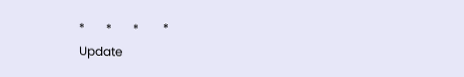*       *       *        *
Update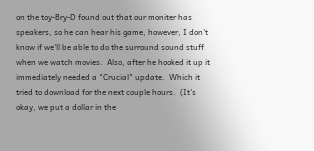on the toy-Bry-D found out that our moniter has speakers, so he can hear his game, however, I don't know if we'll be able to do the surround sound stuff when we watch movies.  Also, after he hooked it up it immediately needed a "Crucial" update.  Which it tried to download for the next couple hours.  (It's okay, we put a dollar in the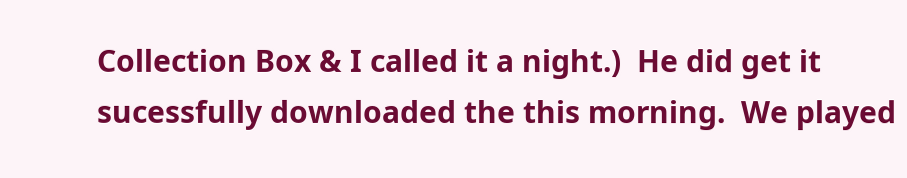Collection Box & I called it a night.)  He did get it sucessfully downloaded the this morning.  We played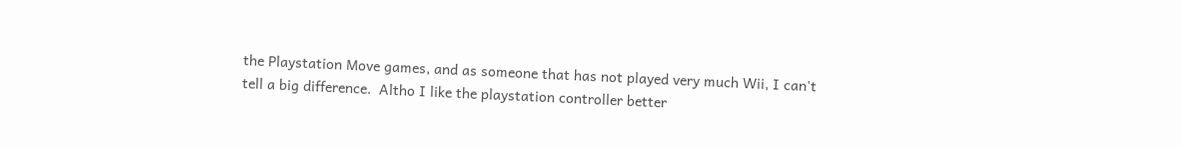the Playstation Move games, and as someone that has not played very much Wii, I can't tell a big difference.  Altho I like the playstation controller better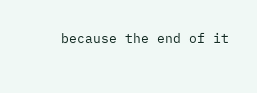because the end of it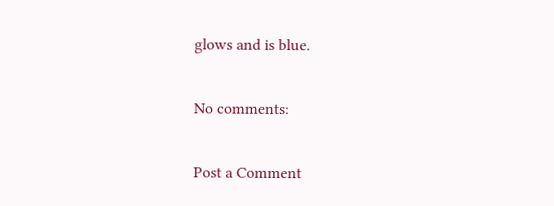glows and is blue.

No comments:

Post a Comment